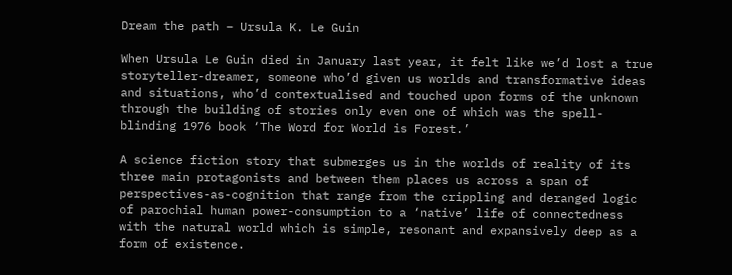Dream the path – Ursula K. Le Guin

When Ursula Le Guin died in January last year, it felt like we’d lost a true storyteller-dreamer, someone who’d given us worlds and transformative ideas and situations, who’d contextualised and touched upon forms of the unknown through the building of stories only even one of which was the spell-blinding 1976 book ‘The Word for World is Forest.’

A science fiction story that submerges us in the worlds of reality of its three main protagonists and between them places us across a span of perspectives-as-cognition that range from the crippling and deranged logic of parochial human power-consumption to a ‘native’ life of connectedness with the natural world which is simple, resonant and expansively deep as a form of existence.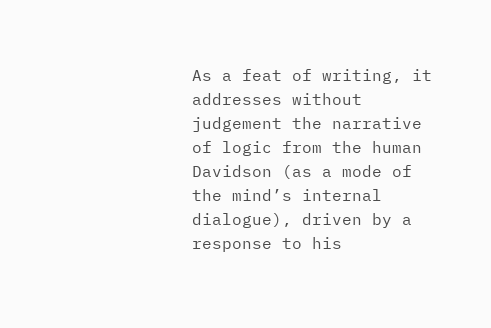As a feat of writing, it addresses without judgement the narrative of logic from the human Davidson (as a mode of the mind’s internal dialogue), driven by a response to his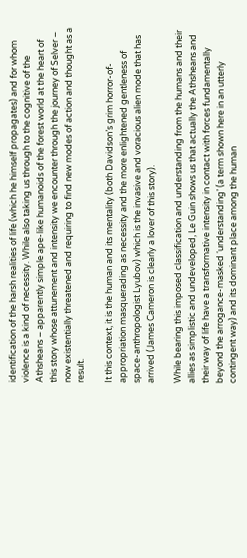identification of the harsh realities of life (which he himself propagates) and for whom violence is a kind of necessity. While also taking us through to the cognitive of the Athsheans – apparently simple ape-like humanoids of the forest world at the heart of this story whose attunement and intensity we encounter through the journey of Selver – now existentially threatened and requiring to find new modes of action and thought as a result.

It this context, it is the human and its mentality (both Davidson’s grim horror-of-appropriation masquerading as necessity and the more enlightened gentleness of space-anthropologist Lyubov) which is the invasive and voracious alien mode that has arrived (James Cameron is clearly a lover of this story).

While bearing this imposed classification and understanding from the humans and their allies as simplistic and undeveloped, Le Guin shows us that actually the Athsheans and their way of life have a transformative intensity in contact with forces fundamentally beyond the arrogance-masked ‘understanding’ (a term shown here in an utterly contingent way) and its dominant place among the human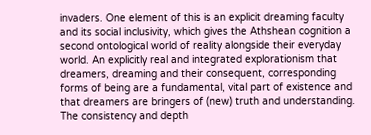invaders. One element of this is an explicit dreaming faculty and its social inclusivity, which gives the Athshean cognition a second ontological world of reality alongside their everyday world. An explicitly real and integrated explorationism that dreamers, dreaming and their consequent, corresponding forms of being are a fundamental, vital part of existence and that dreamers are bringers of (new) truth and understanding. The consistency and depth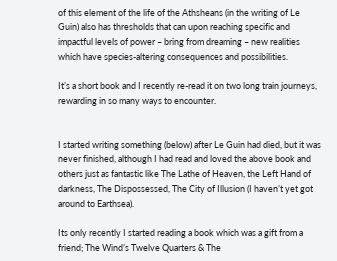of this element of the life of the Athsheans (in the writing of Le Guin) also has thresholds that can upon reaching specific and impactful levels of power – bring from dreaming – new realities which have species-altering consequences and possibilities.

It’s a short book and I recently re-read it on two long train journeys, rewarding in so many ways to encounter.


I started writing something (below) after Le Guin had died, but it was never finished, although I had read and loved the above book and others just as fantastic like The Lathe of Heaven, the Left Hand of darkness, The Dispossessed, The City of Illusion (I haven’t yet got around to Earthsea).

Its only recently I started reading a book which was a gift from a friend; The Wind’s Twelve Quarters & The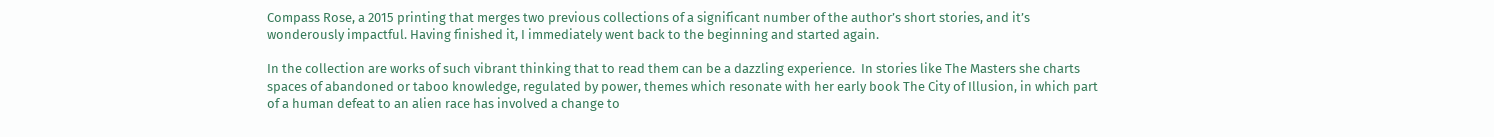Compass Rose, a 2015 printing that merges two previous collections of a significant number of the author’s short stories, and it’s wonderously impactful. Having finished it, I immediately went back to the beginning and started again.

In the collection are works of such vibrant thinking that to read them can be a dazzling experience.  In stories like The Masters she charts spaces of abandoned or taboo knowledge, regulated by power, themes which resonate with her early book The City of Illusion, in which part of a human defeat to an alien race has involved a change to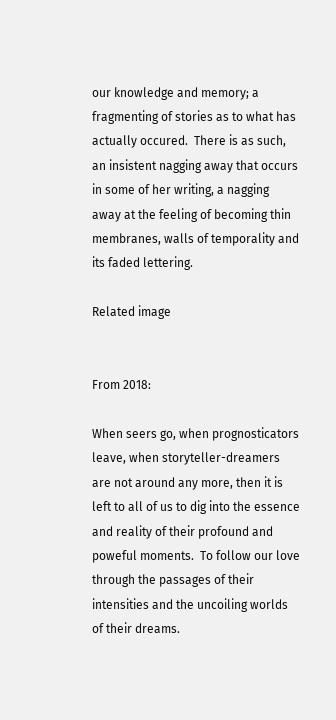our knowledge and memory; a fragmenting of stories as to what has actually occured.  There is as such, an insistent nagging away that occurs in some of her writing, a nagging away at the feeling of becoming thin membranes, walls of temporality and its faded lettering.

Related image


From 2018:

When seers go, when prognosticators leave, when storyteller-dreamers are not around any more, then it is left to all of us to dig into the essence and reality of their profound and poweful moments.  To follow our love through the passages of their intensities and the uncoiling worlds of their dreams.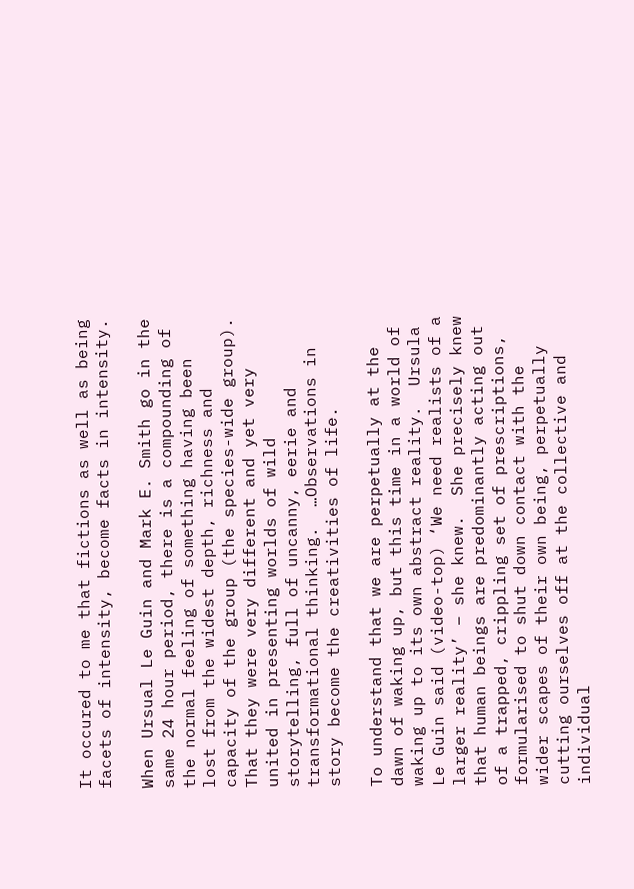It occured to me that fictions as well as being facets of intensity, become facts in intensity.

When Ursual Le Guin and Mark E. Smith go in the same 24 hour period, there is a compounding of the normal feeling of something having been lost from the widest depth, richness and capacity of the group (the species-wide group).  That they were very different and yet very united in presenting worlds of wild storytelling, full of uncanny, eerie and transformational thinking.  …Observations in story become the creativities of life.

To understand that we are perpetually at the dawn of waking up, but this time in a world of waking up to its own abstract reality.  Ursula Le Guin said (video-top) ‘We need realists of a larger reality’ – she knew.  She precisely knew that human beings are predominantly acting out of a trapped, crippling set of prescriptions, formularised to shut down contact with the wider scapes of their own being, perpetually cutting ourselves off at the collective and individual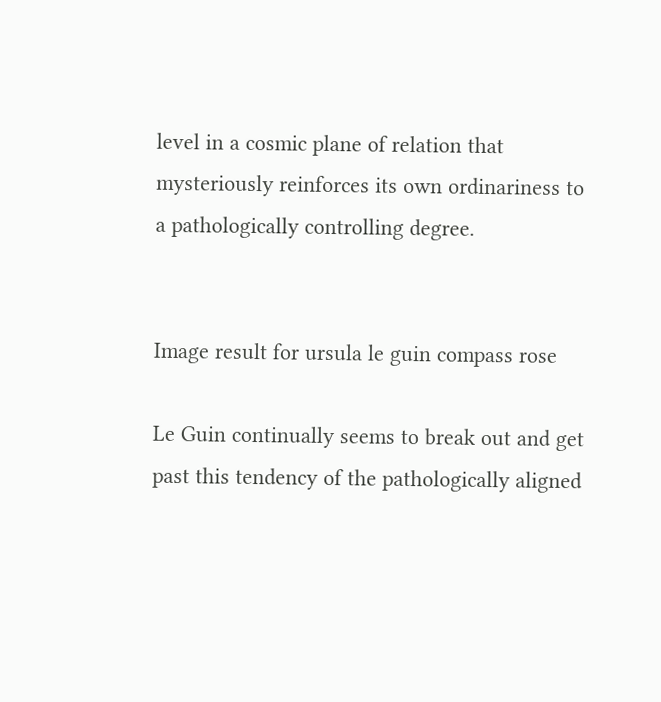level in a cosmic plane of relation that mysteriously reinforces its own ordinariness to a pathologically controlling degree.


Image result for ursula le guin compass rose

Le Guin continually seems to break out and get past this tendency of the pathologically aligned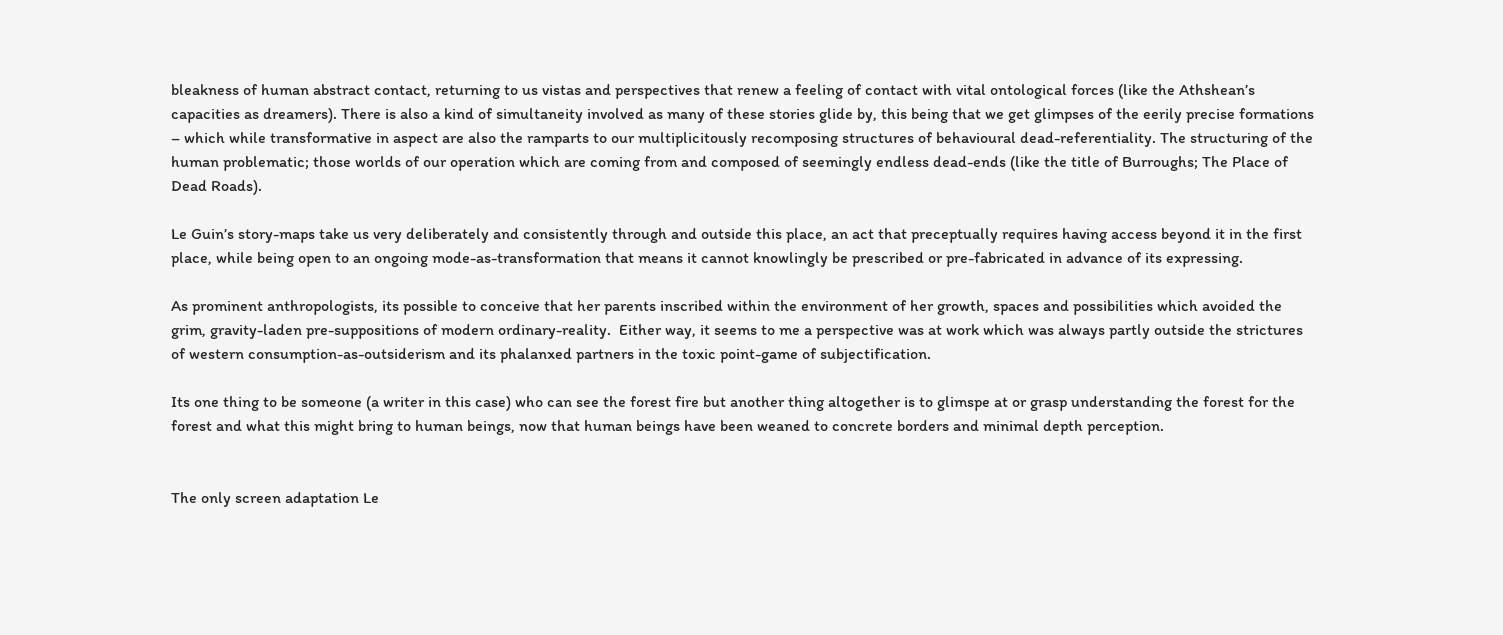bleakness of human abstract contact, returning to us vistas and perspectives that renew a feeling of contact with vital ontological forces (like the Athshean’s capacities as dreamers). There is also a kind of simultaneity involved as many of these stories glide by, this being that we get glimpses of the eerily precise formations – which while transformative in aspect are also the ramparts to our multiplicitously recomposing structures of behavioural dead-referentiality. The structuring of the human problematic; those worlds of our operation which are coming from and composed of seemingly endless dead-ends (like the title of Burroughs; The Place of Dead Roads).

Le Guin’s story-maps take us very deliberately and consistently through and outside this place, an act that preceptually requires having access beyond it in the first place, while being open to an ongoing mode-as-transformation that means it cannot knowlingly be prescribed or pre-fabricated in advance of its expressing.

As prominent anthropologists, its possible to conceive that her parents inscribed within the environment of her growth, spaces and possibilities which avoided the grim, gravity-laden pre-suppositions of modern ordinary-reality.  Either way, it seems to me a perspective was at work which was always partly outside the strictures of western consumption-as-outsiderism and its phalanxed partners in the toxic point-game of subjectification.

Its one thing to be someone (a writer in this case) who can see the forest fire but another thing altogether is to glimspe at or grasp understanding the forest for the forest and what this might bring to human beings, now that human beings have been weaned to concrete borders and minimal depth perception.


The only screen adaptation Le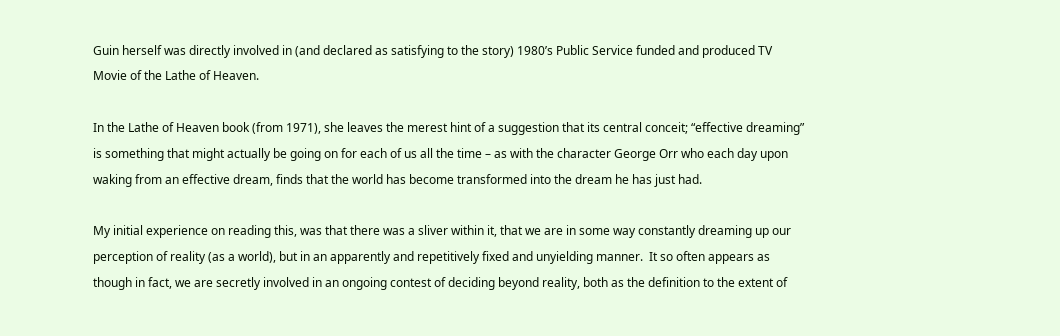Guin herself was directly involved in (and declared as satisfying to the story) 1980’s Public Service funded and produced TV Movie of the Lathe of Heaven.

In the Lathe of Heaven book (from 1971), she leaves the merest hint of a suggestion that its central conceit; “effective dreaming” is something that might actually be going on for each of us all the time – as with the character George Orr who each day upon waking from an effective dream, finds that the world has become transformed into the dream he has just had.

My initial experience on reading this, was that there was a sliver within it, that we are in some way constantly dreaming up our perception of reality (as a world), but in an apparently and repetitively fixed and unyielding manner.  It so often appears as though in fact, we are secretly involved in an ongoing contest of deciding beyond reality, both as the definition to the extent of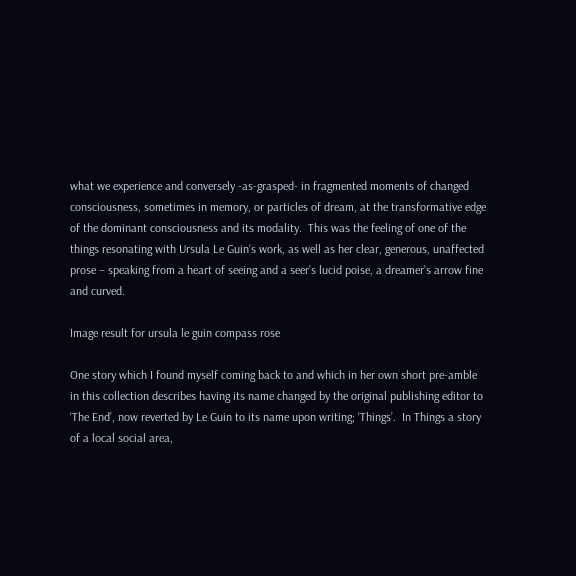what we experience and conversely -as-grasped- in fragmented moments of changed consciousness, sometimes in memory, or particles of dream, at the transformative edge of the dominant consciousness and its modality.  This was the feeling of one of the things resonating with Ursula Le Guin’s work, as well as her clear, generous, unaffected prose – speaking from a heart of seeing and a seer’s lucid poise, a dreamer’s arrow fine and curved.

Image result for ursula le guin compass rose

One story which I found myself coming back to and which in her own short pre-amble in this collection describes having its name changed by the original publishing editor to ‘The End’, now reverted by Le Guin to its name upon writing; ‘Things’.  In Things a story of a local social area,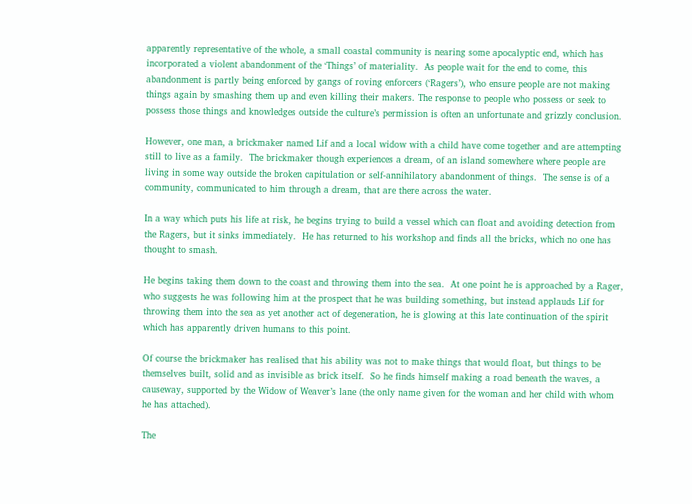apparently representative of the whole, a small coastal community is nearing some apocalyptic end, which has incorporated a violent abandonment of the ‘Things’ of materiality.  As people wait for the end to come, this abandonment is partly being enforced by gangs of roving enforcers (‘Ragers’), who ensure people are not making things again by smashing them up and even killing their makers. The response to people who possess or seek to possess those things and knowledges outside the culture’s permission is often an unfortunate and grizzly conclusion.

However, one man, a brickmaker named Lif and a local widow with a child have come together and are attempting still to live as a family.  The brickmaker though experiences a dream, of an island somewhere where people are living in some way outside the broken capitulation or self-annihilatory abandonment of things.  The sense is of a community, communicated to him through a dream, that are there across the water.

In a way which puts his life at risk, he begins trying to build a vessel which can float and avoiding detection from the Ragers, but it sinks immediately.  He has returned to his workshop and finds all the bricks, which no one has thought to smash.

He begins taking them down to the coast and throwing them into the sea.  At one point he is approached by a Rager, who suggests he was following him at the prospect that he was building something, but instead applauds Lif for throwing them into the sea as yet another act of degeneration, he is glowing at this late continuation of the spirit which has apparently driven humans to this point.

Of course the brickmaker has realised that his ability was not to make things that would float, but things to be themselves built, solid and as invisible as brick itself.  So he finds himself making a road beneath the waves, a causeway, supported by the Widow of Weaver’s lane (the only name given for the woman and her child with whom he has attached).

The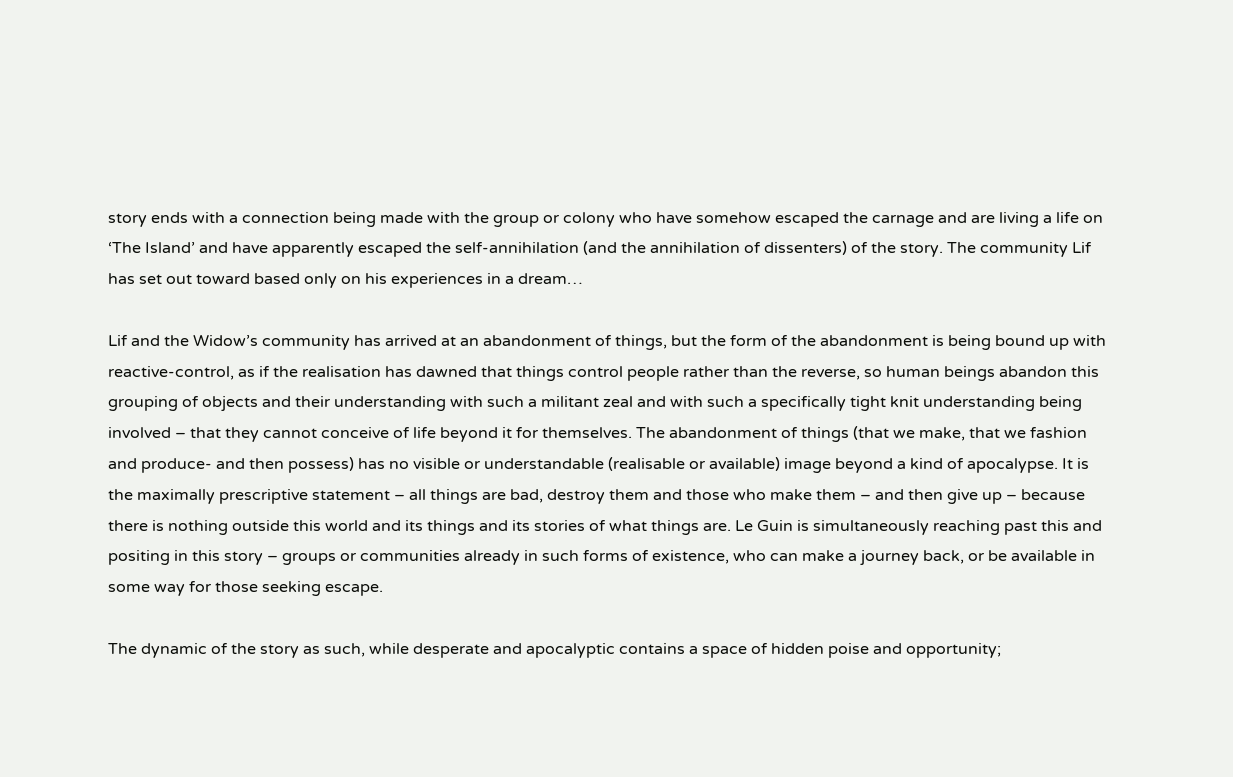story ends with a connection being made with the group or colony who have somehow escaped the carnage and are living a life on ‘The Island’ and have apparently escaped the self-annihilation (and the annihilation of dissenters) of the story. The community Lif has set out toward based only on his experiences in a dream…

Lif and the Widow’s community has arrived at an abandonment of things, but the form of the abandonment is being bound up with reactive-control, as if the realisation has dawned that things control people rather than the reverse, so human beings abandon this grouping of objects and their understanding with such a militant zeal and with such a specifically tight knit understanding being involved – that they cannot conceive of life beyond it for themselves. The abandonment of things (that we make, that we fashion and produce- and then possess) has no visible or understandable (realisable or available) image beyond a kind of apocalypse. It is the maximally prescriptive statement – all things are bad, destroy them and those who make them – and then give up – because there is nothing outside this world and its things and its stories of what things are. Le Guin is simultaneously reaching past this and positing in this story – groups or communities already in such forms of existence, who can make a journey back, or be available in some way for those seeking escape.

The dynamic of the story as such, while desperate and apocalyptic contains a space of hidden poise and opportunity;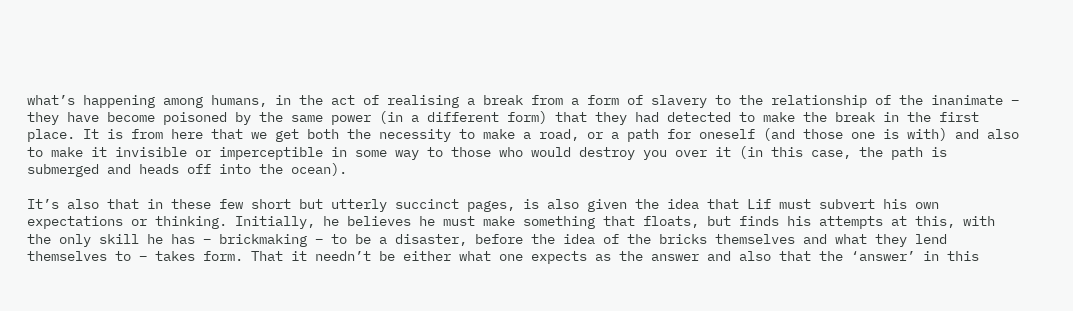what’s happening among humans, in the act of realising a break from a form of slavery to the relationship of the inanimate – they have become poisoned by the same power (in a different form) that they had detected to make the break in the first place. It is from here that we get both the necessity to make a road, or a path for oneself (and those one is with) and also to make it invisible or imperceptible in some way to those who would destroy you over it (in this case, the path is submerged and heads off into the ocean).

It’s also that in these few short but utterly succinct pages, is also given the idea that Lif must subvert his own expectations or thinking. Initially, he believes he must make something that floats, but finds his attempts at this, with the only skill he has – brickmaking – to be a disaster, before the idea of the bricks themselves and what they lend themselves to – takes form. That it needn’t be either what one expects as the answer and also that the ‘answer’ in this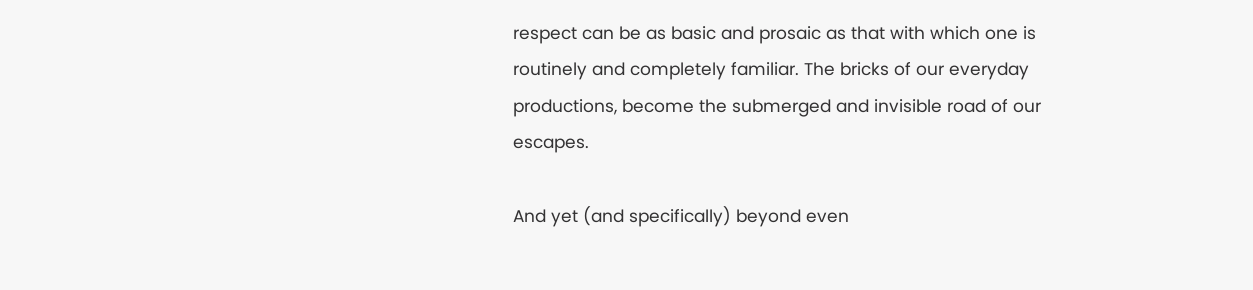respect can be as basic and prosaic as that with which one is routinely and completely familiar. The bricks of our everyday productions, become the submerged and invisible road of our escapes.

And yet (and specifically) beyond even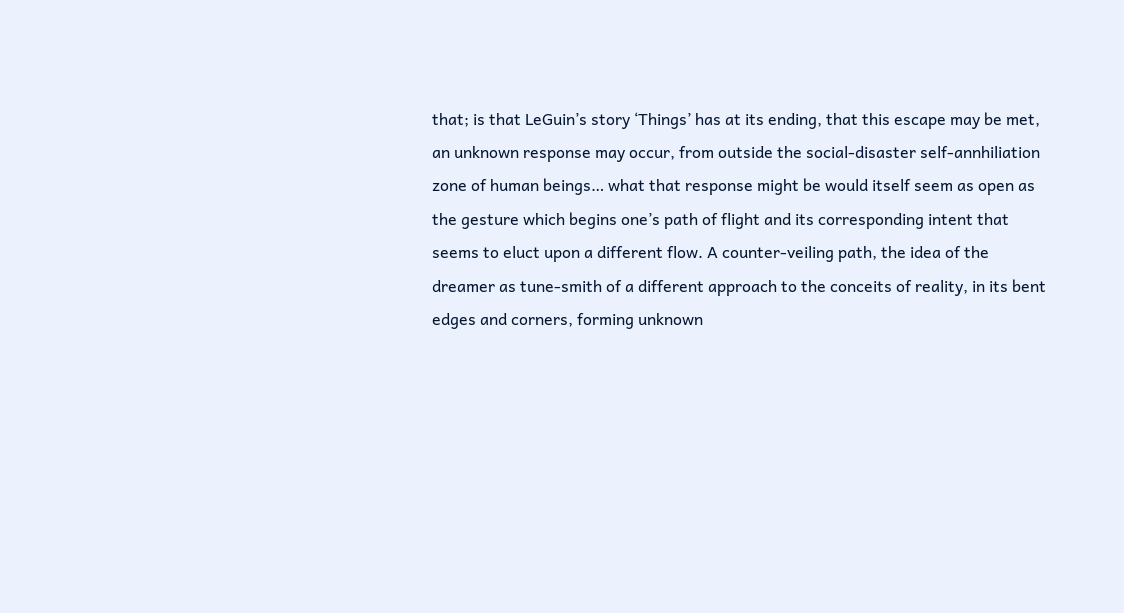that; is that LeGuin’s story ‘Things’ has at its ending, that this escape may be met, an unknown response may occur, from outside the social-disaster self-annhiliation zone of human beings… what that response might be would itself seem as open as the gesture which begins one’s path of flight and its corresponding intent that seems to eluct upon a different flow. A counter-veiling path, the idea of the dreamer as tune-smith of a different approach to the conceits of reality, in its bent edges and corners, forming unknown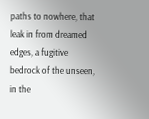paths to nowhere, that leak in from dreamed edges, a fugitive bedrock of the unseen, in the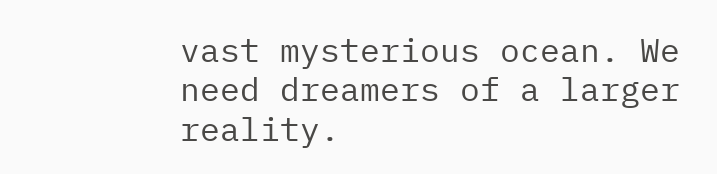vast mysterious ocean. We need dreamers of a larger reality.